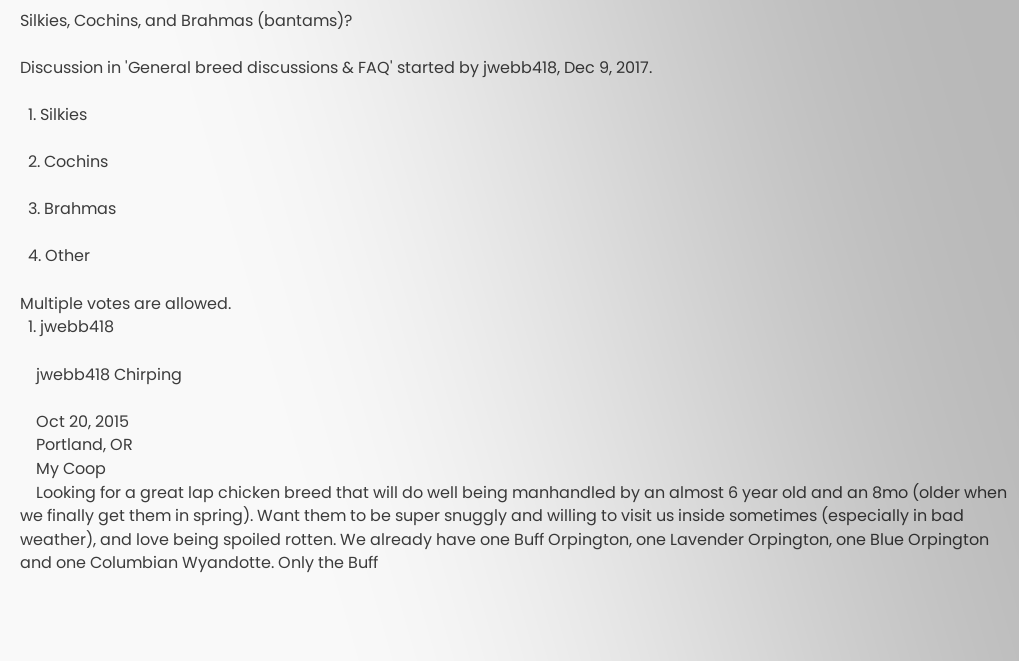Silkies, Cochins, and Brahmas (bantams)?

Discussion in 'General breed discussions & FAQ' started by jwebb418, Dec 9, 2017.

  1. Silkies

  2. Cochins

  3. Brahmas

  4. Other

Multiple votes are allowed.
  1. jwebb418

    jwebb418 Chirping

    Oct 20, 2015
    Portland, OR
    My Coop
    Looking for a great lap chicken breed that will do well being manhandled by an almost 6 year old and an 8mo (older when we finally get them in spring). Want them to be super snuggly and willing to visit us inside sometimes (especially in bad weather), and love being spoiled rotten. We already have one Buff Orpington, one Lavender Orpington, one Blue Orpington and one Columbian Wyandotte. Only the Buff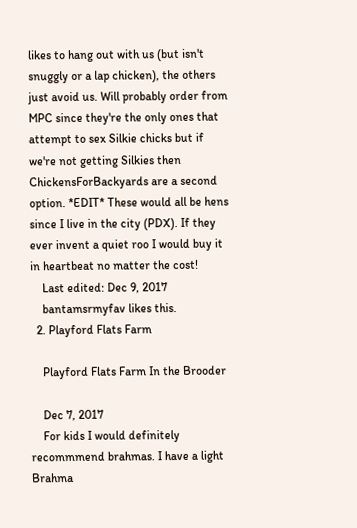likes to hang out with us (but isn't snuggly or a lap chicken), the others just avoid us. Will probably order from MPC since they're the only ones that attempt to sex Silkie chicks but if we're not getting Silkies then ChickensForBackyards are a second option. *EDIT* These would all be hens since I live in the city (PDX). If they ever invent a quiet roo I would buy it in heartbeat no matter the cost!
    Last edited: Dec 9, 2017
    bantamsrmyfav likes this.
  2. Playford Flats Farm

    Playford Flats Farm In the Brooder

    Dec 7, 2017
    For kids I would definitely recommmend brahmas. I have a light Brahma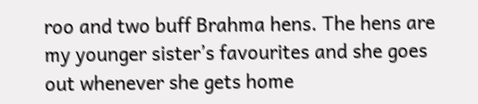roo and two buff Brahma hens. The hens are my younger sister’s favourites and she goes out whenever she gets home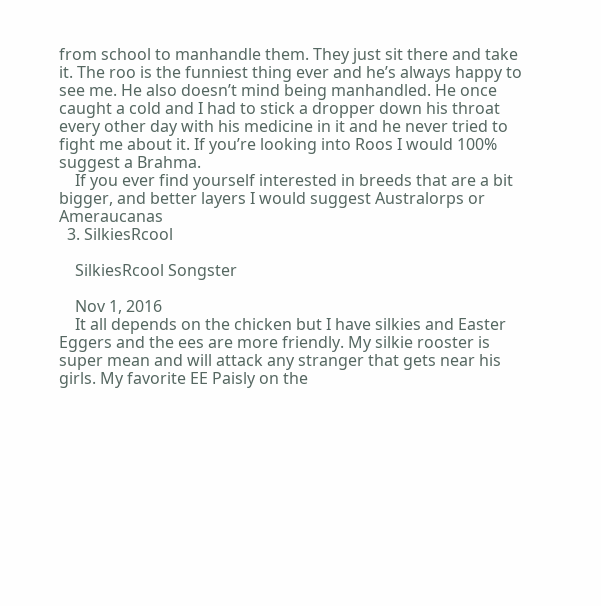from school to manhandle them. They just sit there and take it. The roo is the funniest thing ever and he’s always happy to see me. He also doesn’t mind being manhandled. He once caught a cold and I had to stick a dropper down his throat every other day with his medicine in it and he never tried to fight me about it. If you’re looking into Roos I would 100% suggest a Brahma.
    If you ever find yourself interested in breeds that are a bit bigger, and better layers I would suggest Australorps or Ameraucanas
  3. SilkiesRcool

    SilkiesRcool Songster

    Nov 1, 2016
    It all depends on the chicken but I have silkies and Easter Eggers and the ees are more friendly. My silkie rooster is super mean and will attack any stranger that gets near his girls. My favorite EE Paisly on the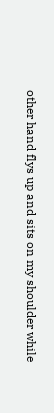other hand flys up and sits on my shoulder while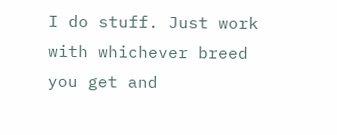I do stuff. Just work with whichever breed you get and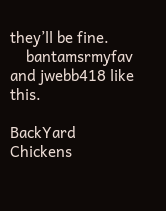they’ll be fine.
    bantamsrmyfav and jwebb418 like this.

BackYard Chickens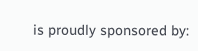is proudly sponsored by: